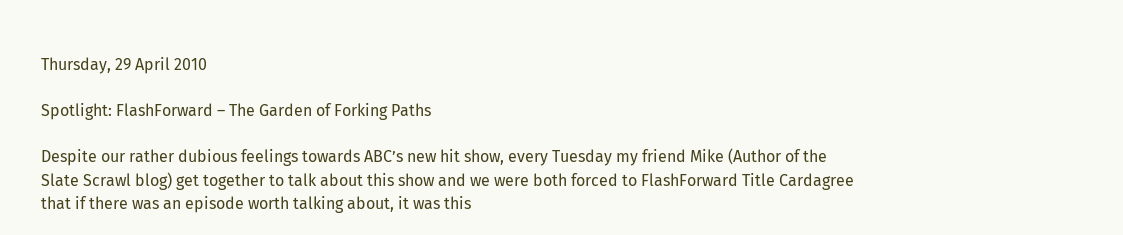Thursday, 29 April 2010

Spotlight: FlashForward – The Garden of Forking Paths

Despite our rather dubious feelings towards ABC’s new hit show, every Tuesday my friend Mike (Author of the Slate Scrawl blog) get together to talk about this show and we were both forced to FlashForward Title Cardagree that if there was an episode worth talking about, it was this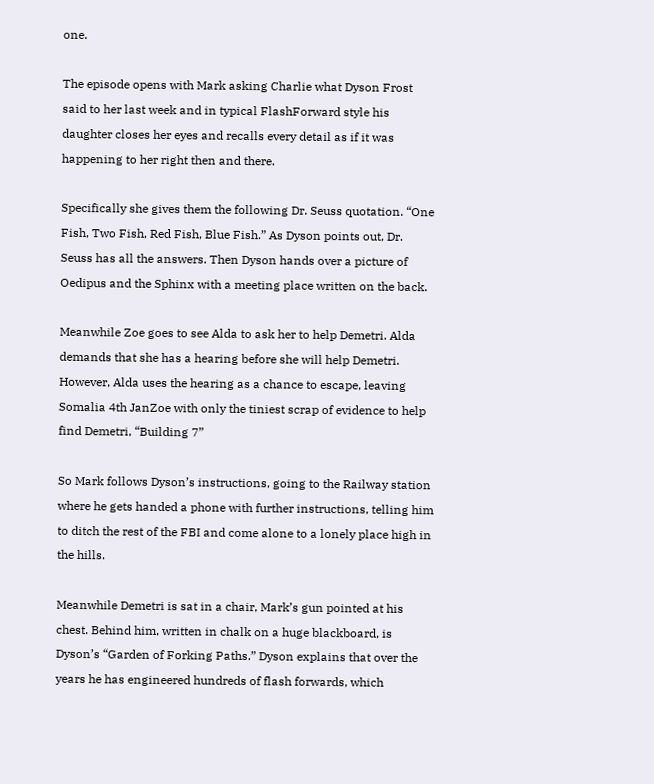one.

The episode opens with Mark asking Charlie what Dyson Frost said to her last week and in typical FlashForward style his daughter closes her eyes and recalls every detail as if it was happening to her right then and there.

Specifically she gives them the following Dr. Seuss quotation. “One Fish, Two Fish, Red Fish, Blue Fish.” As Dyson points out, Dr. Seuss has all the answers. Then Dyson hands over a picture of Oedipus and the Sphinx with a meeting place written on the back.

Meanwhile Zoe goes to see Alda to ask her to help Demetri. Alda demands that she has a hearing before she will help Demetri. However, Alda uses the hearing as a chance to escape, leaving Somalia 4th JanZoe with only the tiniest scrap of evidence to help find Demetri, “Building 7”

So Mark follows Dyson’s instructions, going to the Railway station where he gets handed a phone with further instructions, telling him to ditch the rest of the FBI and come alone to a lonely place high in the hills.

Meanwhile Demetri is sat in a chair, Mark’s gun pointed at his chest. Behind him, written in chalk on a huge blackboard, is Dyson’s “Garden of Forking Paths.” Dyson explains that over the years he has engineered hundreds of flash forwards, which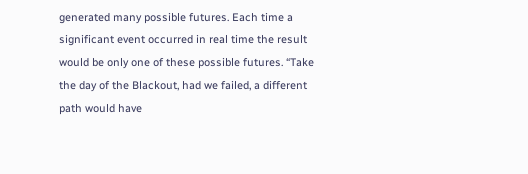generated many possible futures. Each time a significant event occurred in real time the result would be only one of these possible futures. “Take the day of the Blackout, had we failed, a different path would have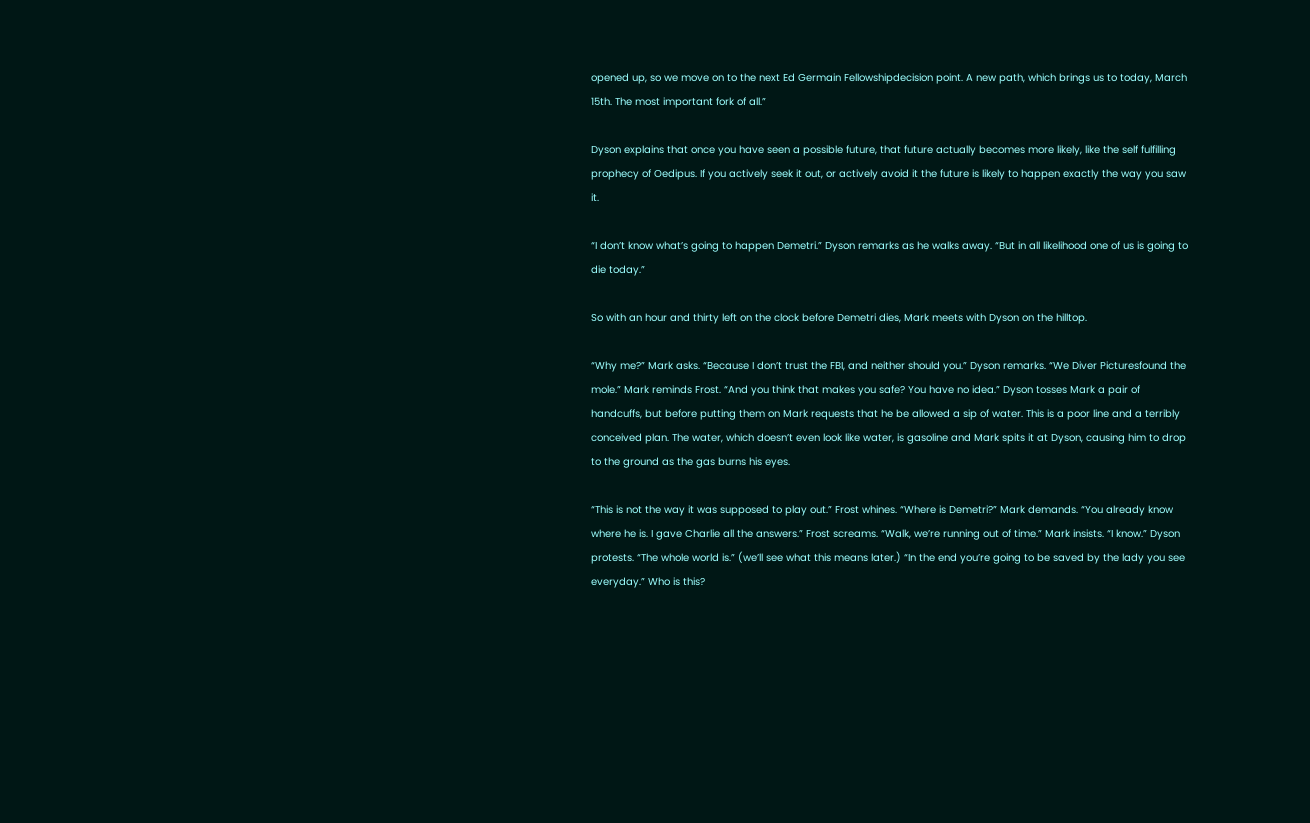opened up, so we move on to the next Ed Germain Fellowshipdecision point. A new path, which brings us to today, March 15th. The most important fork of all.”

Dyson explains that once you have seen a possible future, that future actually becomes more likely, like the self fulfilling prophecy of Oedipus. If you actively seek it out, or actively avoid it the future is likely to happen exactly the way you saw it.

“I don’t know what’s going to happen Demetri.” Dyson remarks as he walks away. “But in all likelihood one of us is going to die today.”

So with an hour and thirty left on the clock before Demetri dies, Mark meets with Dyson on the hilltop.

“Why me?” Mark asks. “Because I don’t trust the FBI, and neither should you.” Dyson remarks. “We Diver Picturesfound the mole.” Mark reminds Frost. “And you think that makes you safe? You have no idea.” Dyson tosses Mark a pair of handcuffs, but before putting them on Mark requests that he be allowed a sip of water. This is a poor line and a terribly conceived plan. The water, which doesn’t even look like water, is gasoline and Mark spits it at Dyson, causing him to drop to the ground as the gas burns his eyes.

“This is not the way it was supposed to play out.” Frost whines. “Where is Demetri?” Mark demands. “You already know where he is. I gave Charlie all the answers.” Frost screams. “Walk, we’re running out of time.” Mark insists. “I know.” Dyson protests. “The whole world is.” (we’ll see what this means later.) “In the end you’re going to be saved by the lady you see everyday.” Who is this?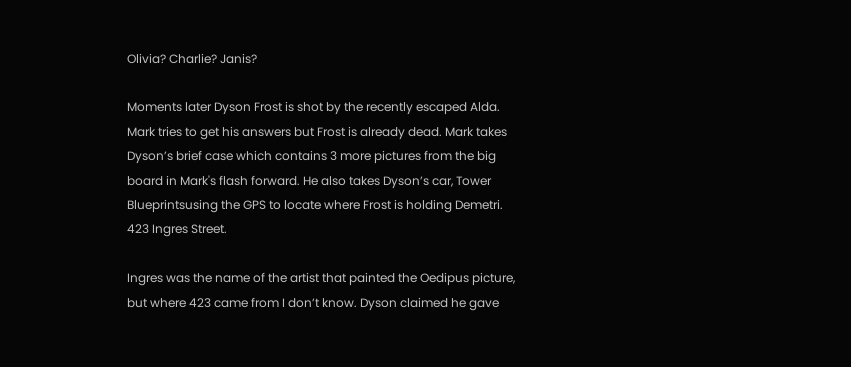Olivia? Charlie? Janis?

Moments later Dyson Frost is shot by the recently escaped Alda. Mark tries to get his answers but Frost is already dead. Mark takes Dyson’s brief case which contains 3 more pictures from the big board in Mark's flash forward. He also takes Dyson’s car, Tower Blueprintsusing the GPS to locate where Frost is holding Demetri. 423 Ingres Street.

Ingres was the name of the artist that painted the Oedipus picture, but where 423 came from I don’t know. Dyson claimed he gave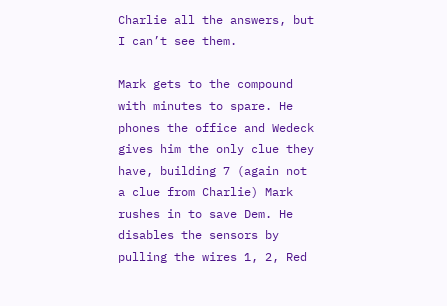Charlie all the answers, but I can’t see them.

Mark gets to the compound with minutes to spare. He phones the office and Wedeck gives him the only clue they have, building 7 (again not a clue from Charlie) Mark rushes in to save Dem. He disables the sensors by pulling the wires 1, 2, Red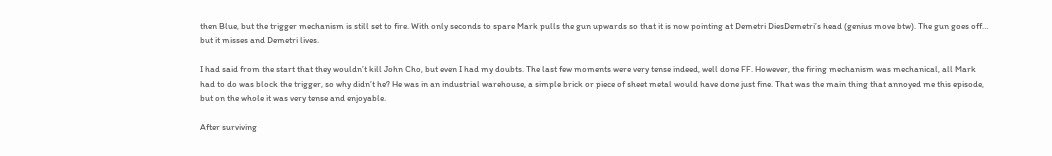then Blue, but the trigger mechanism is still set to fire. With only seconds to spare Mark pulls the gun upwards so that it is now pointing at Demetri DiesDemetri’s head (genius move btw). The gun goes off… but it misses and Demetri lives.

I had said from the start that they wouldn’t kill John Cho, but even I had my doubts. The last few moments were very tense indeed, well done FF. However, the firing mechanism was mechanical, all Mark had to do was block the trigger, so why didn’t he? He was in an industrial warehouse, a simple brick or piece of sheet metal would have done just fine. That was the main thing that annoyed me this episode, but on the whole it was very tense and enjoyable.

After surviving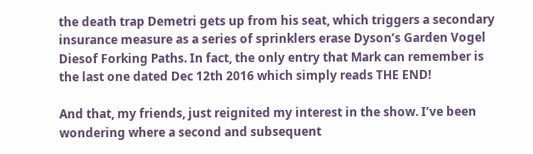the death trap Demetri gets up from his seat, which triggers a secondary insurance measure as a series of sprinklers erase Dyson’s Garden Vogel Diesof Forking Paths. In fact, the only entry that Mark can remember is the last one dated Dec 12th 2016 which simply reads THE END!

And that, my friends, just reignited my interest in the show. I’ve been wondering where a second and subsequent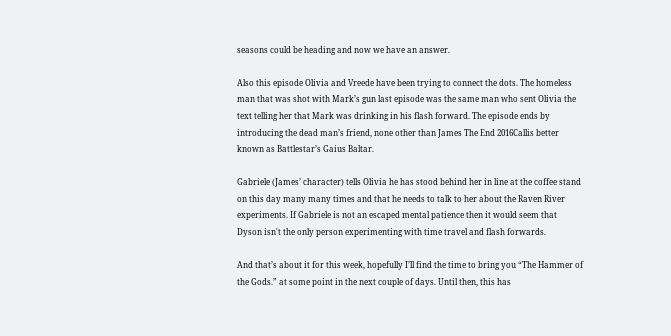seasons could be heading and now we have an answer.

Also this episode Olivia and Vreede have been trying to connect the dots. The homeless man that was shot with Mark’s gun last episode was the same man who sent Olivia the text telling her that Mark was drinking in his flash forward. The episode ends by introducing the dead man’s friend, none other than James The End 2016Callis better known as Battlestar’s Gaius Baltar.

Gabriele (James’ character) tells Olivia he has stood behind her in line at the coffee stand on this day many many times and that he needs to talk to her about the Raven River experiments. If Gabriele is not an escaped mental patience then it would seem that Dyson isn't the only person experimenting with time travel and flash forwards.

And that’s about it for this week, hopefully I’ll find the time to bring you “The Hammer of the Gods.” at some point in the next couple of days. Until then, this has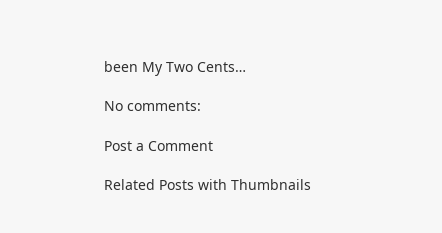been My Two Cents…

No comments:

Post a Comment

Related Posts with Thumbnails